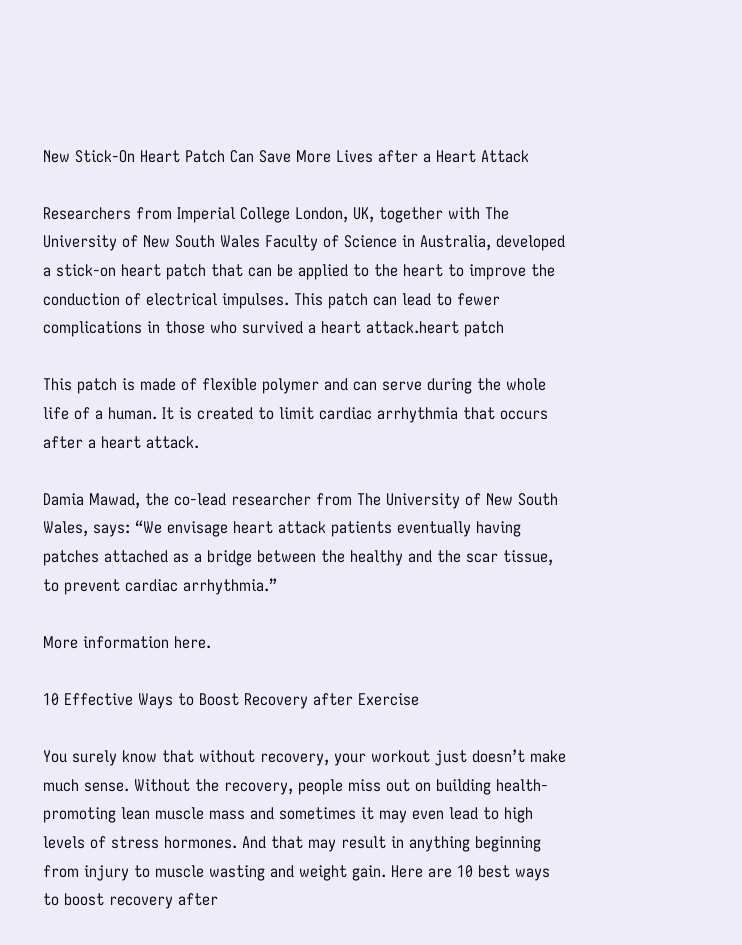New Stick-On Heart Patch Can Save More Lives after a Heart Attack

Researchers from Imperial College London, UK, together with The University of New South Wales Faculty of Science in Australia, developed a stick-on heart patch that can be applied to the heart to improve the conduction of electrical impulses. This patch can lead to fewer complications in those who survived a heart attack.heart patch

This patch is made of flexible polymer and can serve during the whole life of a human. It is created to limit cardiac arrhythmia that occurs after a heart attack.

Damia Mawad, the co-lead researcher from The University of New South Wales, says: “We envisage heart attack patients eventually having patches attached as a bridge between the healthy and the scar tissue, to prevent cardiac arrhythmia.”

More information here.

10 Effective Ways to Boost Recovery after Exercise

You surely know that without recovery, your workout just doesn’t make much sense. Without the recovery, people miss out on building health-promoting lean muscle mass and sometimes it may even lead to high levels of stress hormones. And that may result in anything beginning from injury to muscle wasting and weight gain. Here are 10 best ways to boost recovery after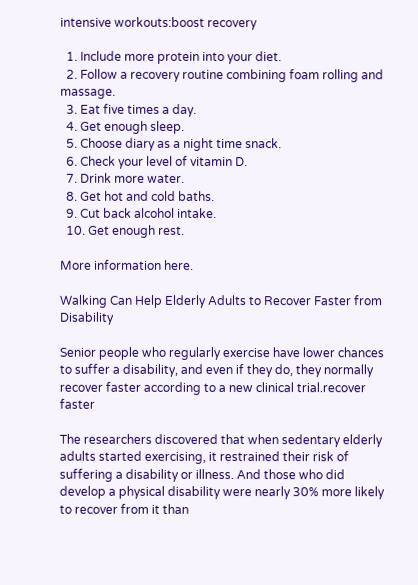intensive workouts:boost recovery

  1. Include more protein into your diet.
  2. Follow a recovery routine combining foam rolling and massage.
  3. Eat five times a day.
  4. Get enough sleep.
  5. Choose diary as a night time snack.
  6. Check your level of vitamin D.
  7. Drink more water.
  8. Get hot and cold baths.
  9. Cut back alcohol intake.
  10. Get enough rest.

More information here.

Walking Can Help Elderly Adults to Recover Faster from Disability

Senior people who regularly exercise have lower chances to suffer a disability, and even if they do, they normally recover faster according to a new clinical trial.recover faster

The researchers discovered that when sedentary elderly adults started exercising, it restrained their risk of suffering a disability or illness. And those who did develop a physical disability were nearly 30% more likely to recover from it than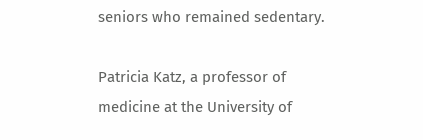seniors who remained sedentary.

Patricia Katz, a professor of medicine at the University of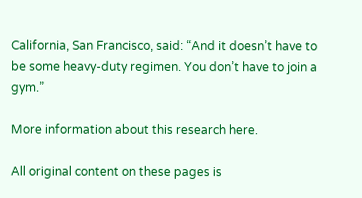California, San Francisco, said: “And it doesn’t have to be some heavy-duty regimen. You don’t have to join a gym.”

More information about this research here.

All original content on these pages is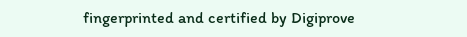fingerprinted and certified by Digiprove